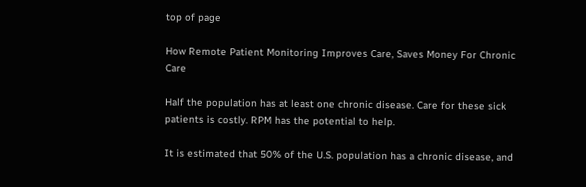top of page

How Remote Patient Monitoring Improves Care, Saves Money For Chronic Care

Half the population has at least one chronic disease. Care for these sick patients is costly. RPM has the potential to help.

It is estimated that 50% of the U.S. population has a chronic disease, and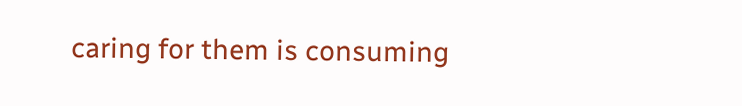caring for them is consuming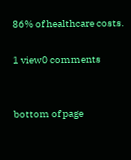86% of healthcare costs.

1 view0 comments


bottom of page